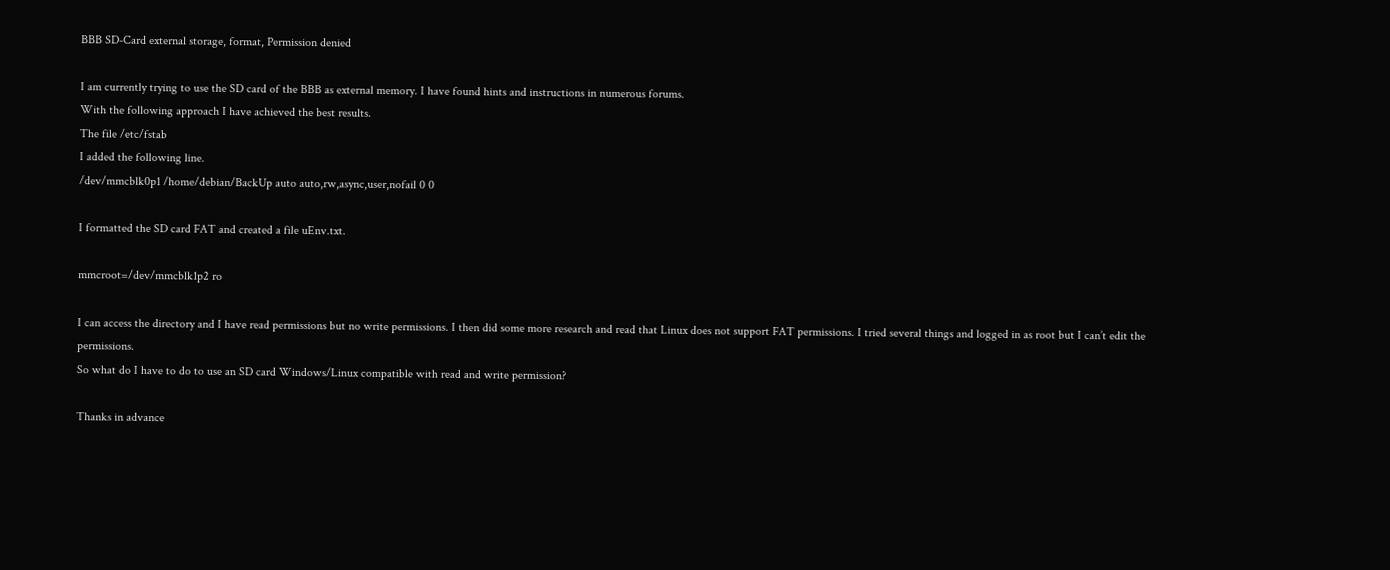BBB SD-Card external storage, format, Permission denied

I am currently trying to use the SD card of the BBB as external memory. I have found hints and instructions in numerous forums.
With the following approach I have achieved the best results.
The file /etc/fstab
I added the following line.
/dev/mmcblk0p1 /home/debian/BackUp auto auto,rw,async,user,nofail 0 0

I formatted the SD card FAT and created a file uEnv.txt.

mmcroot=/dev/mmcblk1p2 ro

I can access the directory and I have read permissions but no write permissions. I then did some more research and read that Linux does not support FAT permissions. I tried several things and logged in as root but I can’t edit the permissions.
So what do I have to do to use an SD card Windows/Linux compatible with read and write permission?

Thanks in advance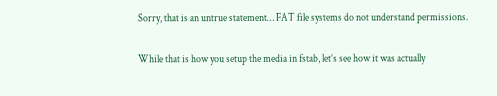Sorry, that is an untrue statement… FAT file systems do not understand permissions.

While that is how you setup the media in fstab, let’s see how it was actually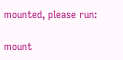mounted, please run:

mount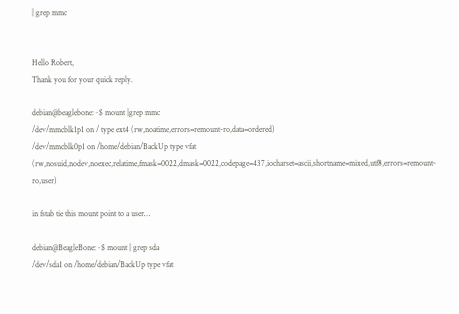| grep mmc


Hello Robert,
Thank you for your quick reply.

debian@beaglebone:~$ mount |grep mmc
/dev/mmcblk1p1 on / type ext4 (rw,noatime,errors=remount-ro,data=ordered)
/dev/mmcblk0p1 on /home/debian/BackUp type vfat (rw,nosuid,nodev,noexec,relatime,fmask=0022,dmask=0022,codepage=437,iocharset=ascii,shortname=mixed,utf8,errors=remount-ro,user)

in fstab tie this mount point to a user…

debian@BeagleBone:~$ mount | grep sda
/dev/sda1 on /home/debian/BackUp type vfat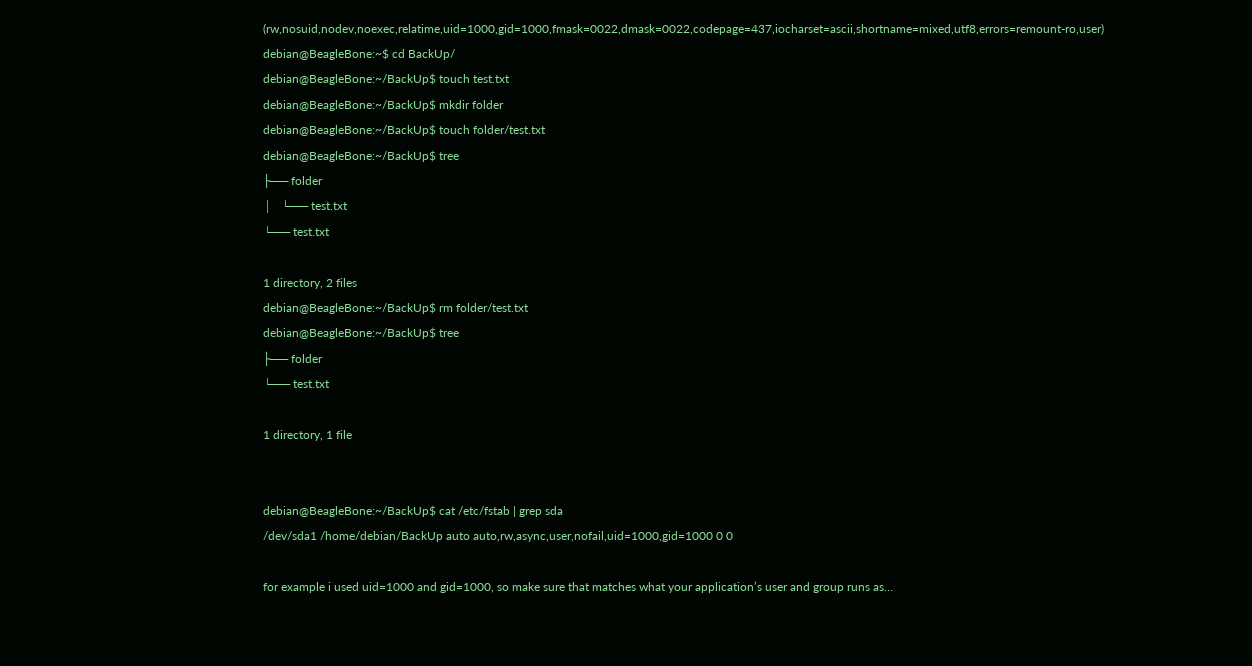(rw,nosuid,nodev,noexec,relatime,uid=1000,gid=1000,fmask=0022,dmask=0022,codepage=437,iocharset=ascii,shortname=mixed,utf8,errors=remount-ro,user)
debian@BeagleBone:~$ cd BackUp/
debian@BeagleBone:~/BackUp$ touch test.txt
debian@BeagleBone:~/BackUp$ mkdir folder
debian@BeagleBone:~/BackUp$ touch folder/test.txt
debian@BeagleBone:~/BackUp$ tree
├── folder
│   └── test.txt
└── test.txt

1 directory, 2 files
debian@BeagleBone:~/BackUp$ rm folder/test.txt
debian@BeagleBone:~/BackUp$ tree
├── folder
└── test.txt

1 directory, 1 file


debian@BeagleBone:~/BackUp$ cat /etc/fstab | grep sda
/dev/sda1 /home/debian/BackUp auto auto,rw,async,user,nofail,uid=1000,gid=1000 0 0

for example i used uid=1000 and gid=1000, so make sure that matches what your application’s user and group runs as…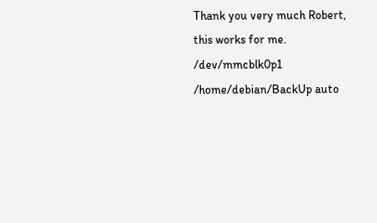Thank you very much Robert,
this works for me.
/dev/mmcblk0p1 /home/debian/BackUp auto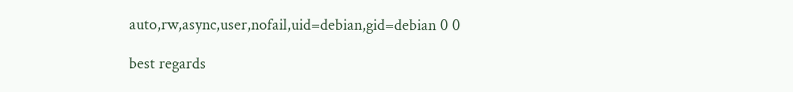auto,rw,async,user,nofail,uid=debian,gid=debian 0 0

best regards